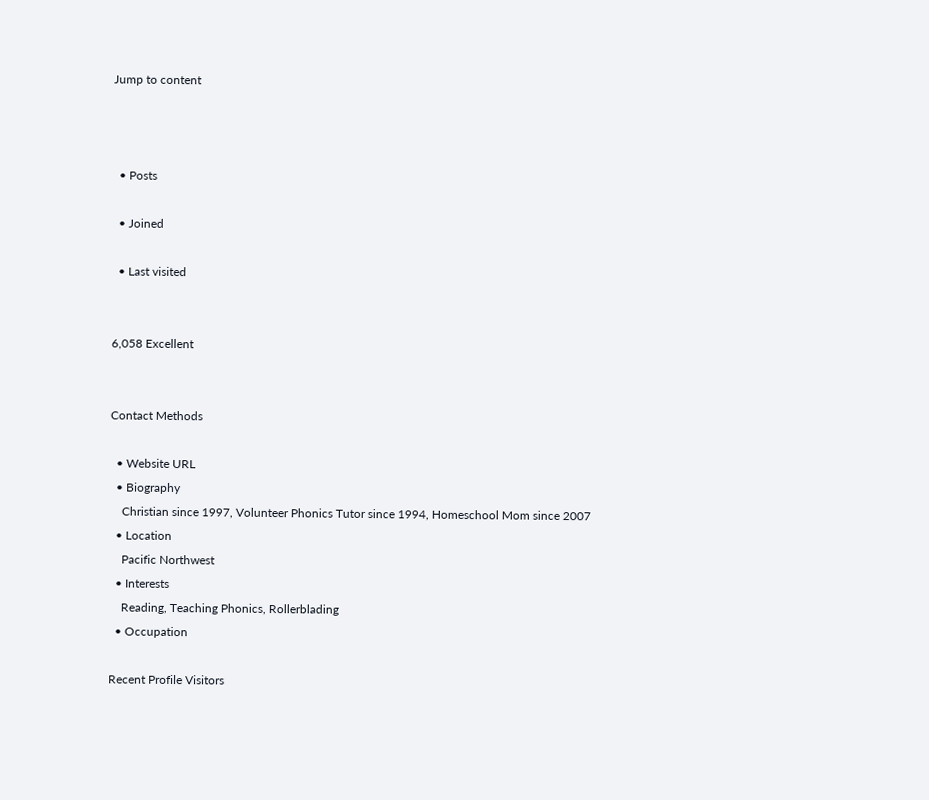Jump to content



  • Posts

  • Joined

  • Last visited


6,058 Excellent


Contact Methods

  • Website URL
  • Biography
    Christian since 1997, Volunteer Phonics Tutor since 1994, Homeschool Mom since 2007
  • Location
    Pacific Northwest
  • Interests
    Reading, Teaching Phonics, Rollerblading
  • Occupation

Recent Profile Visitors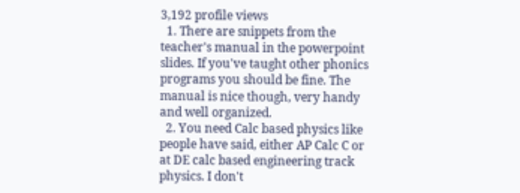3,192 profile views
  1. There are snippets from the teacher's manual in the powerpoint slides. If you've taught other phonics programs you should be fine. The manual is nice though, very handy and well organized.
  2. You need Calc based physics like people have said, either AP Calc C or at DE calc based engineering track physics. I don't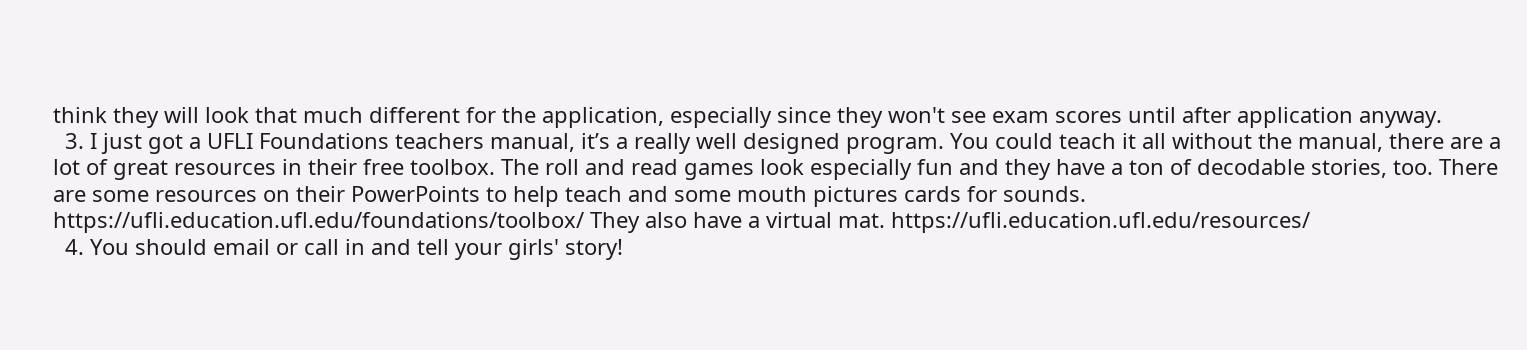think they will look that much different for the application, especially since they won't see exam scores until after application anyway.
  3. I just got a UFLI Foundations teachers manual, it’s a really well designed program. You could teach it all without the manual, there are a lot of great resources in their free toolbox. The roll and read games look especially fun and they have a ton of decodable stories, too. There are some resources on their PowerPoints to help teach and some mouth pictures cards for sounds. https://ufli.education.ufl.edu/foundations/toolbox/ They also have a virtual mat. https://ufli.education.ufl.edu/resources/
  4. You should email or call in and tell your girls' story!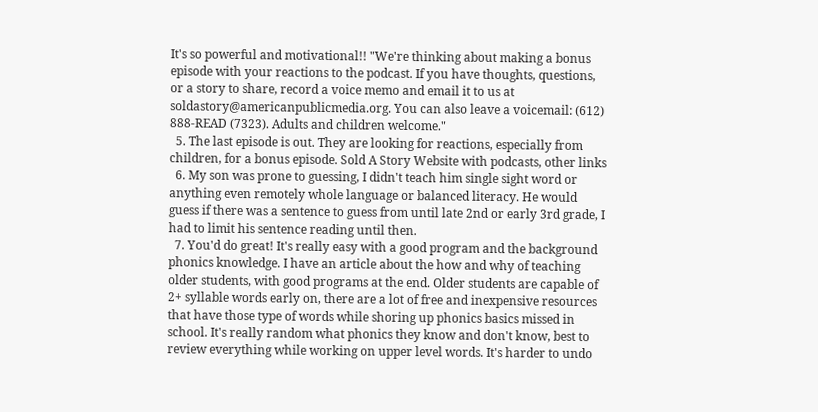It's so powerful and motivational!! "We're thinking about making a bonus episode with your reactions to the podcast. If you have thoughts, questions, or a story to share, record a voice memo and email it to us at soldastory@americanpublicmedia.org. You can also leave a voicemail: (612) 888-READ (7323). Adults and children welcome."
  5. The last episode is out. They are looking for reactions, especially from children, for a bonus episode. Sold A Story Website with podcasts, other links
  6. My son was prone to guessing, I didn't teach him single sight word or anything even remotely whole language or balanced literacy. He would guess if there was a sentence to guess from until late 2nd or early 3rd grade, I had to limit his sentence reading until then.
  7. You'd do great! It's really easy with a good program and the background phonics knowledge. I have an article about the how and why of teaching older students, with good programs at the end. Older students are capable of 2+ syllable words early on, there are a lot of free and inexpensive resources that have those type of words while shoring up phonics basics missed in school. It's really random what phonics they know and don't know, best to review everything while working on upper level words. It's harder to undo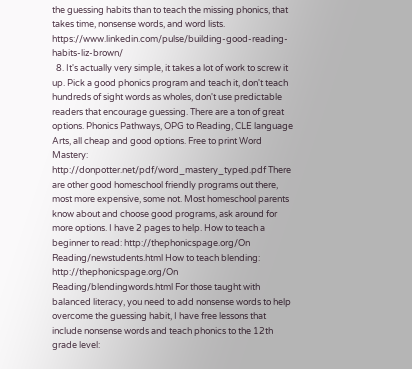the guessing habits than to teach the missing phonics, that takes time, nonsense words, and word lists. https://www.linkedin.com/pulse/building-good-reading-habits-liz-brown/
  8. It's actually very simple, it takes a lot of work to screw it up. Pick a good phonics program and teach it, don't teach hundreds of sight words as wholes, don't use predictable readers that encourage guessing. There are a ton of great options. Phonics Pathways, OPG to Reading, CLE language Arts, all cheap and good options. Free to print Word Mastery: http://donpotter.net/pdf/word_mastery_typed.pdf There are other good homeschool friendly programs out there, most more expensive, some not. Most homeschool parents know about and choose good programs, ask around for more options. I have 2 pages to help. How to teach a beginner to read: http://thephonicspage.org/On Reading/newstudents.html How to teach blending: http://thephonicspage.org/On Reading/blendingwords.html For those taught with balanced literacy, you need to add nonsense words to help overcome the guessing habit, I have free lessons that include nonsense words and teach phonics to the 12th grade level: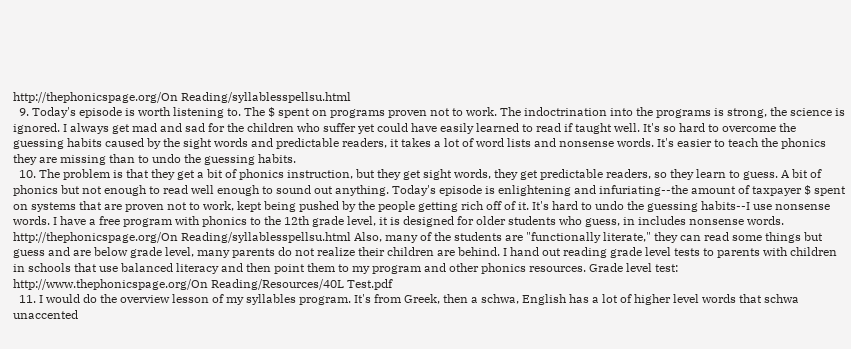http://thephonicspage.org/On Reading/syllablesspellsu.html
  9. Today's episode is worth listening to. The $ spent on programs proven not to work. The indoctrination into the programs is strong, the science is ignored. I always get mad and sad for the children who suffer yet could have easily learned to read if taught well. It's so hard to overcome the guessing habits caused by the sight words and predictable readers, it takes a lot of word lists and nonsense words. It's easier to teach the phonics they are missing than to undo the guessing habits.
  10. The problem is that they get a bit of phonics instruction, but they get sight words, they get predictable readers, so they learn to guess. A bit of phonics but not enough to read well enough to sound out anything. Today's episode is enlightening and infuriating--the amount of taxpayer $ spent on systems that are proven not to work, kept being pushed by the people getting rich off of it. It's hard to undo the guessing habits--I use nonsense words. I have a free program with phonics to the 12th grade level, it is designed for older students who guess, in includes nonsense words. http://thephonicspage.org/On Reading/syllablesspellsu.html Also, many of the students are "functionally literate," they can read some things but guess and are below grade level, many parents do not realize their children are behind. I hand out reading grade level tests to parents with children in schools that use balanced literacy and then point them to my program and other phonics resources. Grade level test: http://www.thephonicspage.org/On Reading/Resources/40L Test.pdf
  11. I would do the overview lesson of my syllables program. It's from Greek, then a schwa, English has a lot of higher level words that schwa unaccented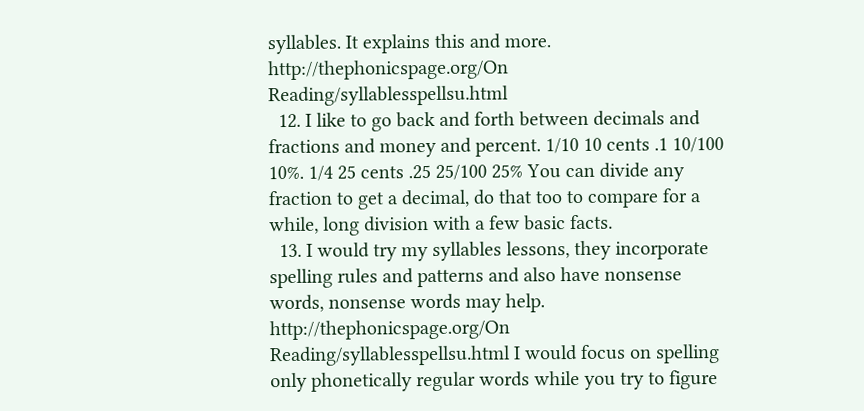syllables. It explains this and more. http://thephonicspage.org/On Reading/syllablesspellsu.html
  12. I like to go back and forth between decimals and fractions and money and percent. 1/10 10 cents .1 10/100 10%. 1/4 25 cents .25 25/100 25% You can divide any fraction to get a decimal, do that too to compare for a while, long division with a few basic facts.
  13. I would try my syllables lessons, they incorporate spelling rules and patterns and also have nonsense words, nonsense words may help. http://thephonicspage.org/On Reading/syllablesspellsu.html I would focus on spelling only phonetically regular words while you try to figure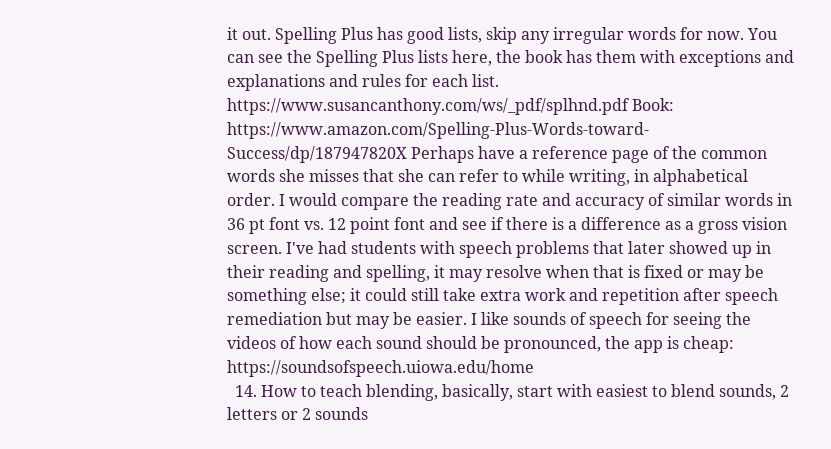it out. Spelling Plus has good lists, skip any irregular words for now. You can see the Spelling Plus lists here, the book has them with exceptions and explanations and rules for each list. https://www.susancanthony.com/ws/_pdf/splhnd.pdf Book: https://www.amazon.com/Spelling-Plus-Words-toward-Success/dp/187947820X Perhaps have a reference page of the common words she misses that she can refer to while writing, in alphabetical order. I would compare the reading rate and accuracy of similar words in 36 pt font vs. 12 point font and see if there is a difference as a gross vision screen. I've had students with speech problems that later showed up in their reading and spelling, it may resolve when that is fixed or may be something else; it could still take extra work and repetition after speech remediation but may be easier. I like sounds of speech for seeing the videos of how each sound should be pronounced, the app is cheap: https://soundsofspeech.uiowa.edu/home
  14. How to teach blending, basically, start with easiest to blend sounds, 2 letters or 2 sounds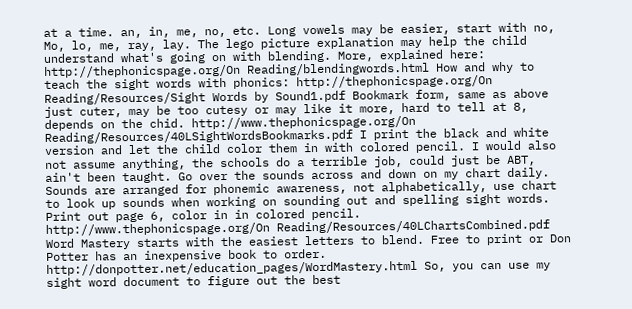at a time. an, in, me, no, etc. Long vowels may be easier, start with no, Mo, lo, me, ray, lay. The lego picture explanation may help the child understand what's going on with blending. More, explained here: http://thephonicspage.org/On Reading/blendingwords.html How and why to teach the sight words with phonics: http://thephonicspage.org/On Reading/Resources/Sight Words by Sound1.pdf Bookmark form, same as above just cuter, may be too cutesy or may like it more, hard to tell at 8, depends on the chid. http://www.thephonicspage.org/On Reading/Resources/40LSightWordsBookmarks.pdf I print the black and white version and let the child color them in with colored pencil. I would also not assume anything, the schools do a terrible job, could just be ABT, ain't been taught. Go over the sounds across and down on my chart daily. Sounds are arranged for phonemic awareness, not alphabetically, use chart to look up sounds when working on sounding out and spelling sight words. Print out page 6, color in in colored pencil. http://www.thephonicspage.org/On Reading/Resources/40LChartsCombined.pdf Word Mastery starts with the easiest letters to blend. Free to print or Don Potter has an inexpensive book to order. http://donpotter.net/education_pages/WordMastery.html So, you can use my sight word document to figure out the best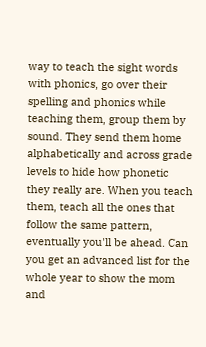way to teach the sight words with phonics, go over their spelling and phonics while teaching them, group them by sound. They send them home alphabetically and across grade levels to hide how phonetic they really are. When you teach them, teach all the ones that follow the same pattern, eventually you'll be ahead. Can you get an advanced list for the whole year to show the mom and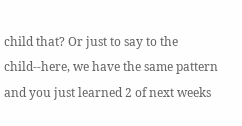child that? Or just to say to the child--here, we have the same pattern and you just learned 2 of next weeks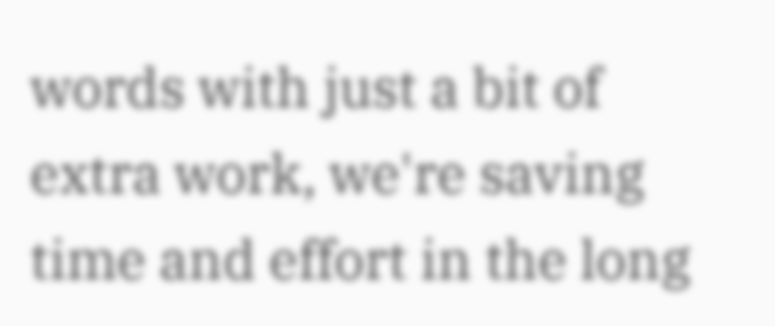words with just a bit of extra work, we're saving time and effort in the long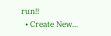run!!
  • Create New...